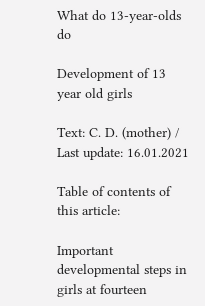What do 13-year-olds do

Development of 13 year old girls

Text: C. D. (mother) / Last update: 16.01.2021

Table of contents of this article:

Important developmental steps in girls at fourteen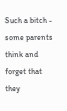Such a bitch - some parents think and forget that they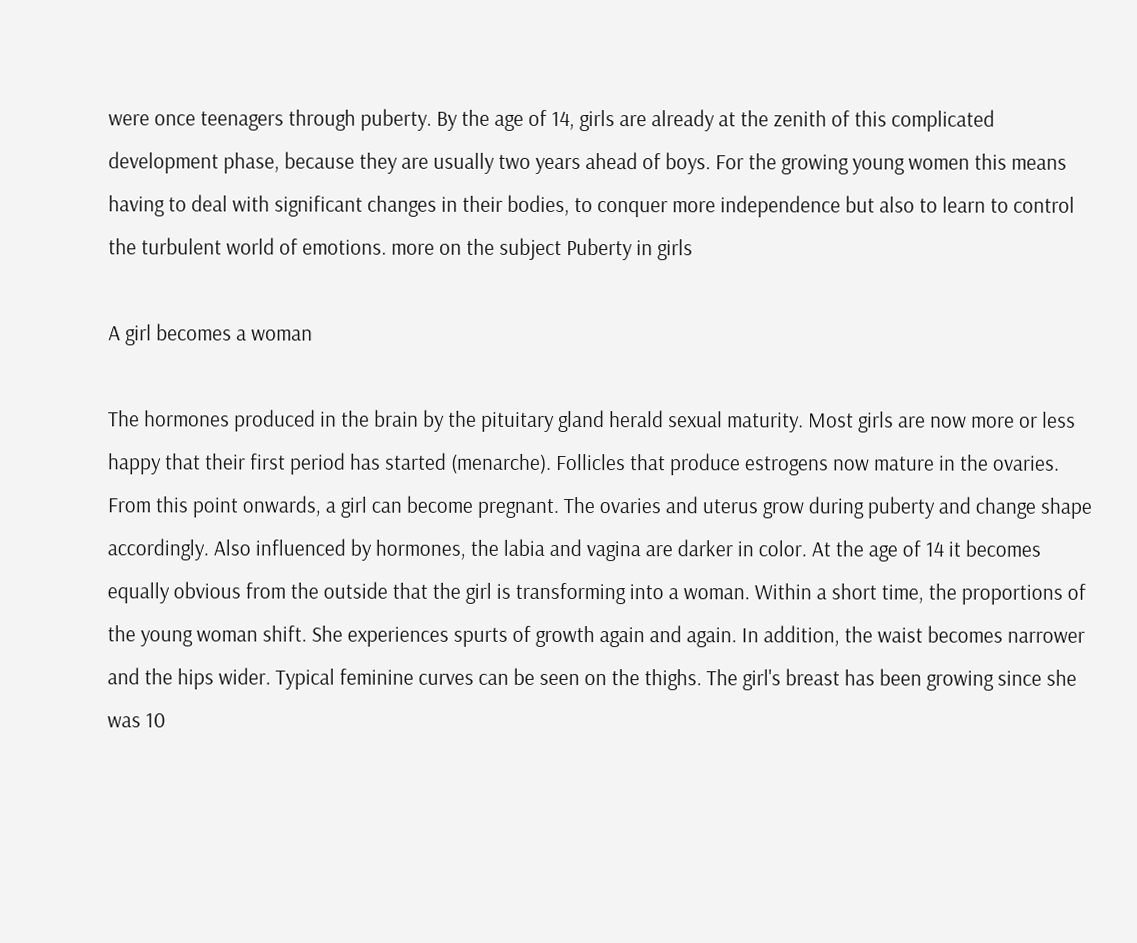were once teenagers through puberty. By the age of 14, girls are already at the zenith of this complicated development phase, because they are usually two years ahead of boys. For the growing young women this means having to deal with significant changes in their bodies, to conquer more independence but also to learn to control the turbulent world of emotions. more on the subject Puberty in girls

A girl becomes a woman

The hormones produced in the brain by the pituitary gland herald sexual maturity. Most girls are now more or less happy that their first period has started (menarche). Follicles that produce estrogens now mature in the ovaries. From this point onwards, a girl can become pregnant. The ovaries and uterus grow during puberty and change shape accordingly. Also influenced by hormones, the labia and vagina are darker in color. At the age of 14 it becomes equally obvious from the outside that the girl is transforming into a woman. Within a short time, the proportions of the young woman shift. She experiences spurts of growth again and again. In addition, the waist becomes narrower and the hips wider. Typical feminine curves can be seen on the thighs. The girl's breast has been growing since she was 10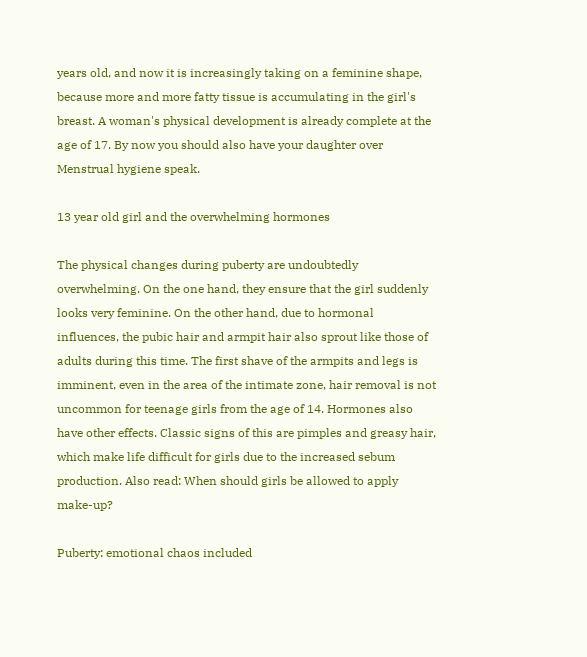years old, and now it is increasingly taking on a feminine shape, because more and more fatty tissue is accumulating in the girl's breast. A woman's physical development is already complete at the age of 17. By now you should also have your daughter over Menstrual hygiene speak.

13 year old girl and the overwhelming hormones

The physical changes during puberty are undoubtedly overwhelming. On the one hand, they ensure that the girl suddenly looks very feminine. On the other hand, due to hormonal influences, the pubic hair and armpit hair also sprout like those of adults during this time. The first shave of the armpits and legs is imminent, even in the area of the intimate zone, hair removal is not uncommon for teenage girls from the age of 14. Hormones also have other effects. Classic signs of this are pimples and greasy hair, which make life difficult for girls due to the increased sebum production. Also read: When should girls be allowed to apply make-up?

Puberty: emotional chaos included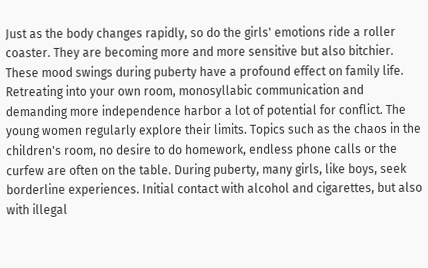Just as the body changes rapidly, so do the girls' emotions ride a roller coaster. They are becoming more and more sensitive but also bitchier. These mood swings during puberty have a profound effect on family life. Retreating into your own room, monosyllabic communication and demanding more independence harbor a lot of potential for conflict. The young women regularly explore their limits. Topics such as the chaos in the children's room, no desire to do homework, endless phone calls or the curfew are often on the table. During puberty, many girls, like boys, seek borderline experiences. Initial contact with alcohol and cigarettes, but also with illegal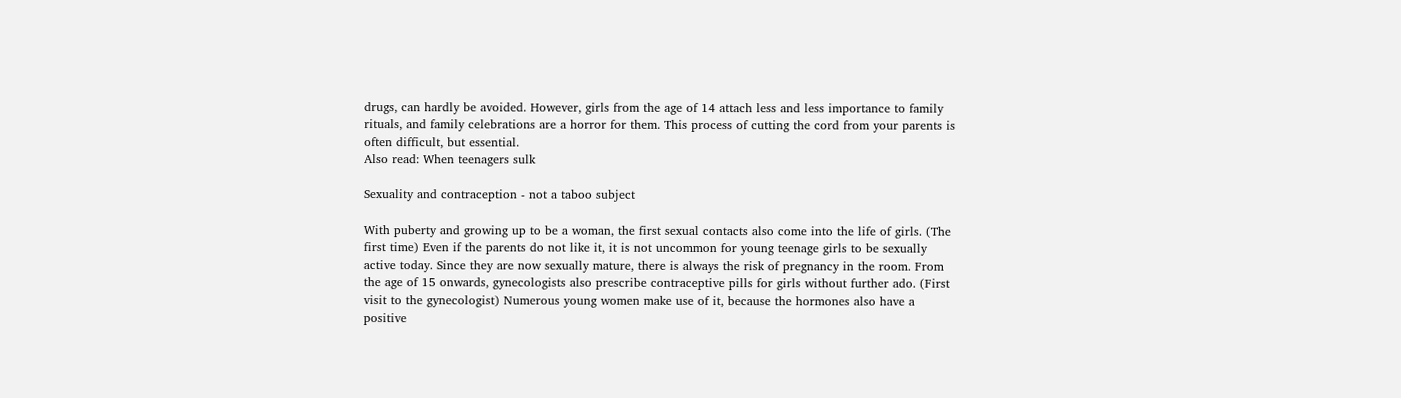drugs, can hardly be avoided. However, girls from the age of 14 attach less and less importance to family rituals, and family celebrations are a horror for them. This process of cutting the cord from your parents is often difficult, but essential.
Also read: When teenagers sulk

Sexuality and contraception - not a taboo subject

With puberty and growing up to be a woman, the first sexual contacts also come into the life of girls. (The first time) Even if the parents do not like it, it is not uncommon for young teenage girls to be sexually active today. Since they are now sexually mature, there is always the risk of pregnancy in the room. From the age of 15 onwards, gynecologists also prescribe contraceptive pills for girls without further ado. (First visit to the gynecologist) Numerous young women make use of it, because the hormones also have a positive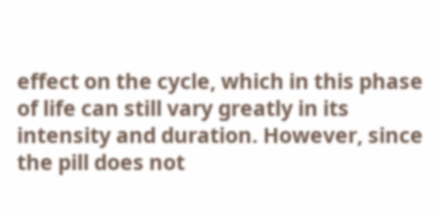effect on the cycle, which in this phase of life can still vary greatly in its intensity and duration. However, since the pill does not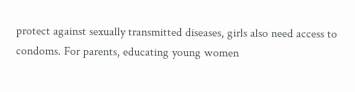protect against sexually transmitted diseases, girls also need access to condoms. For parents, educating young women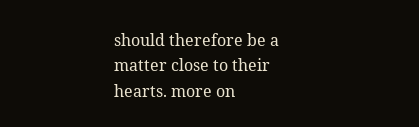should therefore be a matter close to their hearts. more on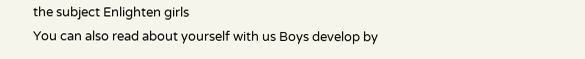the subject Enlighten girls
You can also read about yourself with us Boys develop by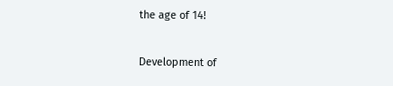the age of 14!

Development of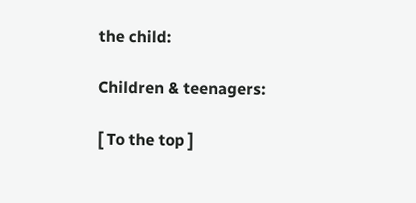the child:

Children & teenagers:

[ To the top ]